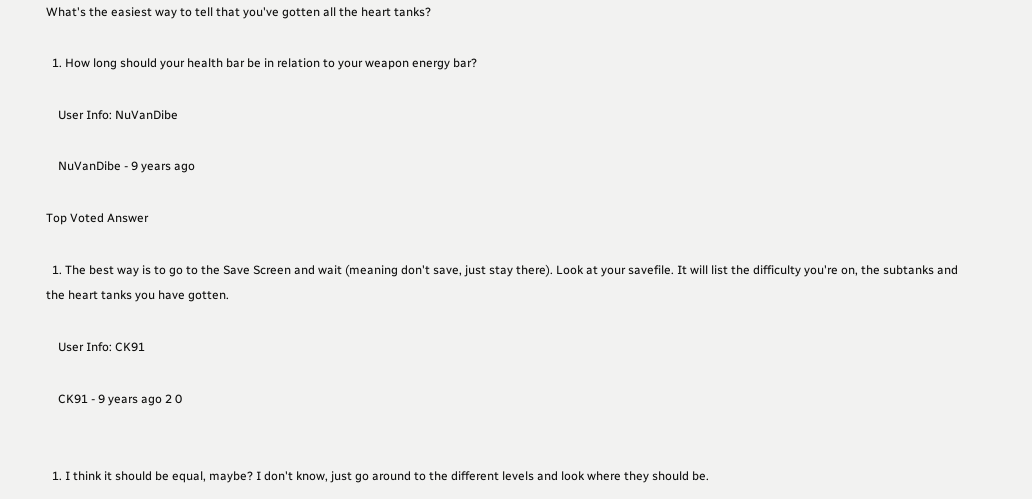What's the easiest way to tell that you've gotten all the heart tanks?

  1. How long should your health bar be in relation to your weapon energy bar?

    User Info: NuVanDibe

    NuVanDibe - 9 years ago

Top Voted Answer

  1. The best way is to go to the Save Screen and wait (meaning don't save, just stay there). Look at your savefile. It will list the difficulty you're on, the subtanks and the heart tanks you have gotten.

    User Info: CK91

    CK91 - 9 years ago 2 0


  1. I think it should be equal, maybe? I don't know, just go around to the different levels and look where they should be.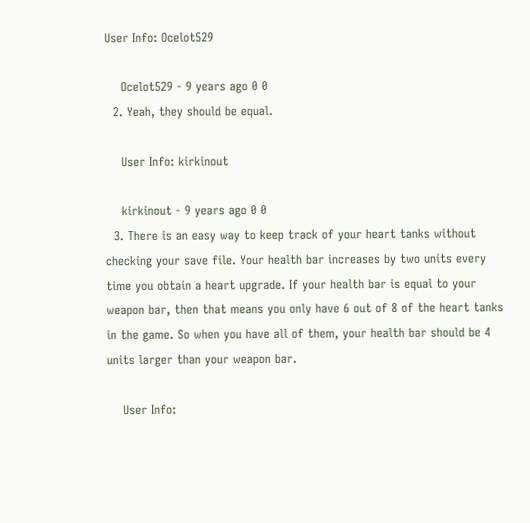User Info: Ocelot529

    Ocelot529 - 9 years ago 0 0
  2. Yeah, they should be equal.

    User Info: kirkinout

    kirkinout - 9 years ago 0 0
  3. There is an easy way to keep track of your heart tanks without checking your save file. Your health bar increases by two units every time you obtain a heart upgrade. If your health bar is equal to your weapon bar, then that means you only have 6 out of 8 of the heart tanks in the game. So when you have all of them, your health bar should be 4 units larger than your weapon bar.

    User Info: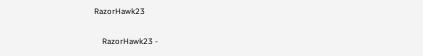RazorHawk23

    RazorHawk23 -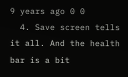9 years ago 0 0
  4. Save screen tells it all. And the health bar is a bit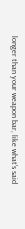longer than your weapon bar, like what's said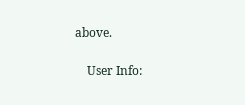above.

    User Info: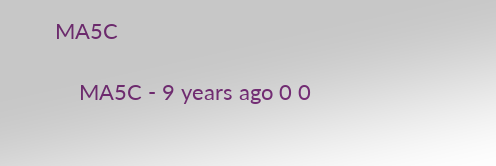MA5C

    MA5C - 9 years ago 0 0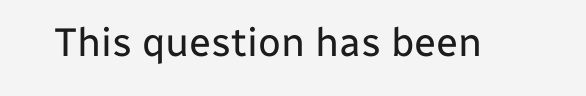This question has been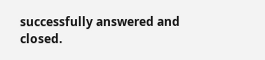successfully answered and closed.